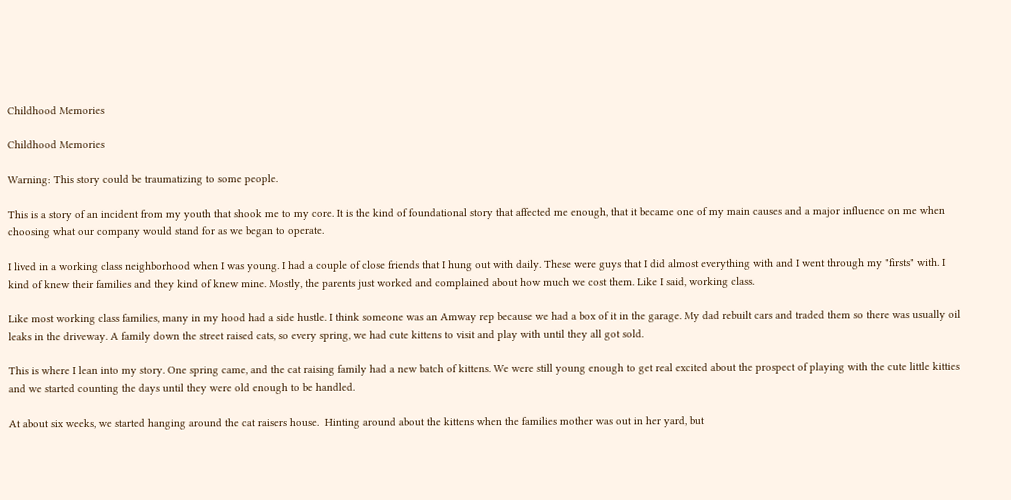Childhood Memories

Childhood Memories

Warning: This story could be traumatizing to some people.

This is a story of an incident from my youth that shook me to my core. It is the kind of foundational story that affected me enough, that it became one of my main causes and a major influence on me when choosing what our company would stand for as we began to operate.

I lived in a working class neighborhood when I was young. I had a couple of close friends that I hung out with daily. These were guys that I did almost everything with and I went through my "firsts" with. I kind of knew their families and they kind of knew mine. Mostly, the parents just worked and complained about how much we cost them. Like I said, working class.

Like most working class families, many in my hood had a side hustle. I think someone was an Amway rep because we had a box of it in the garage. My dad rebuilt cars and traded them so there was usually oil leaks in the driveway. A family down the street raised cats, so every spring, we had cute kittens to visit and play with until they all got sold.

This is where I lean into my story. One spring came, and the cat raising family had a new batch of kittens. We were still young enough to get real excited about the prospect of playing with the cute little kitties and we started counting the days until they were old enough to be handled.

At about six weeks, we started hanging around the cat raisers house.  Hinting around about the kittens when the families mother was out in her yard, but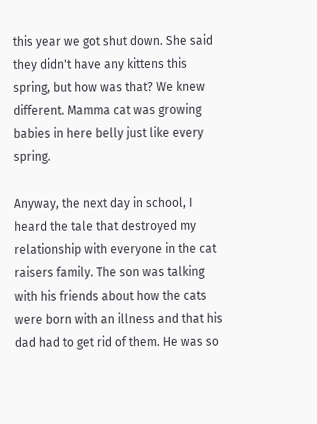this year we got shut down. She said they didn't have any kittens this spring, but how was that? We knew different. Mamma cat was growing babies in here belly just like every spring.

Anyway, the next day in school, I heard the tale that destroyed my relationship with everyone in the cat raisers family. The son was talking with his friends about how the cats were born with an illness and that his dad had to get rid of them. He was so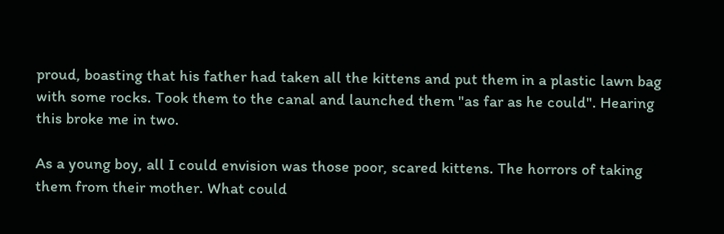proud, boasting that his father had taken all the kittens and put them in a plastic lawn bag with some rocks. Took them to the canal and launched them "as far as he could". Hearing this broke me in two.

As a young boy, all I could envision was those poor, scared kittens. The horrors of taking them from their mother. What could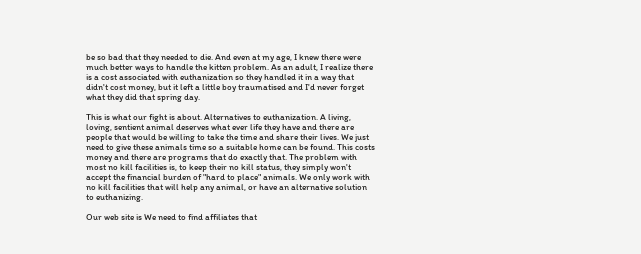be so bad that they needed to die. And even at my age, I knew there were much better ways to handle the kitten problem. As an adult, I realize there is a cost associated with euthanization so they handled it in a way that didn't cost money, but it left a little boy traumatised and I'd never forget what they did that spring day.

This is what our fight is about. Alternatives to euthanization. A living, loving, sentient animal deserves what ever life they have and there are people that would be willing to take the time and share their lives. We just need to give these animals time so a suitable home can be found. This costs money and there are programs that do exactly that. The problem with most no kill facilities is, to keep their no kill status, they simply won't accept the financial burden of "hard to place" animals. We only work with no kill facilities that will help any animal, or have an alternative solution to euthanizing.

Our web site is We need to find affiliates that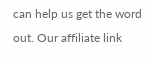can help us get the word out. Our affiliate link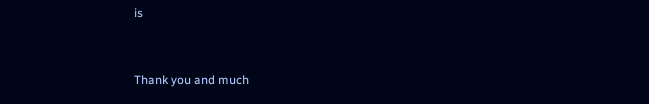is


Thank you and much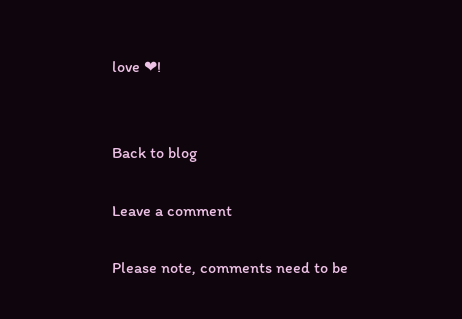love ❤!


Back to blog

Leave a comment

Please note, comments need to be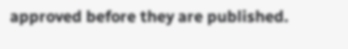approved before they are published.